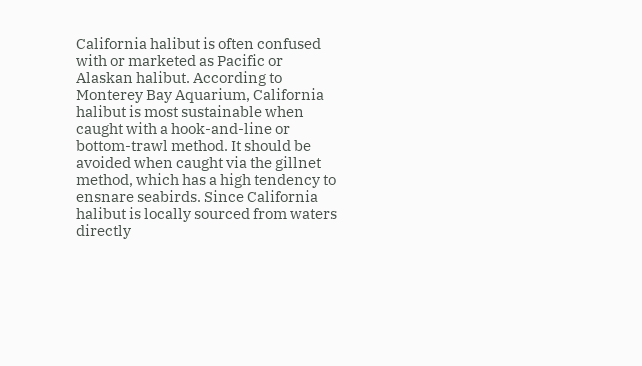California halibut is often confused with or marketed as Pacific or Alaskan halibut. According to Monterey Bay Aquarium, California halibut is most sustainable when caught with a hook-and-line or bottom-trawl method. It should be avoided when caught via the gillnet method, which has a high tendency to ensnare seabirds. Since California halibut is locally sourced from waters directly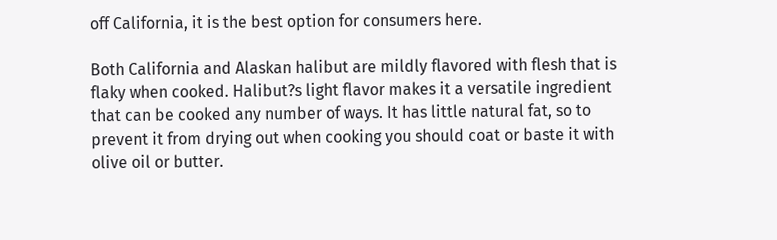off California, it is the best option for consumers here.

Both California and Alaskan halibut are mildly flavored with flesh that is flaky when cooked. Halibut?s light flavor makes it a versatile ingredient that can be cooked any number of ways. It has little natural fat, so to prevent it from drying out when cooking you should coat or baste it with olive oil or butter.